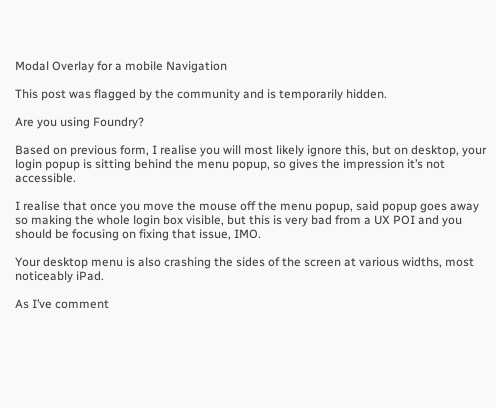Modal Overlay for a mobile Navigation

This post was flagged by the community and is temporarily hidden.

Are you using Foundry?

Based on previous form, I realise you will most likely ignore this, but on desktop, your login popup is sitting behind the menu popup, so gives the impression it’s not accessible.

I realise that once you move the mouse off the menu popup, said popup goes away so making the whole login box visible, but this is very bad from a UX POI and you should be focusing on fixing that issue, IMO.

Your desktop menu is also crashing the sides of the screen at various widths, most noticeably iPad.

As I’ve comment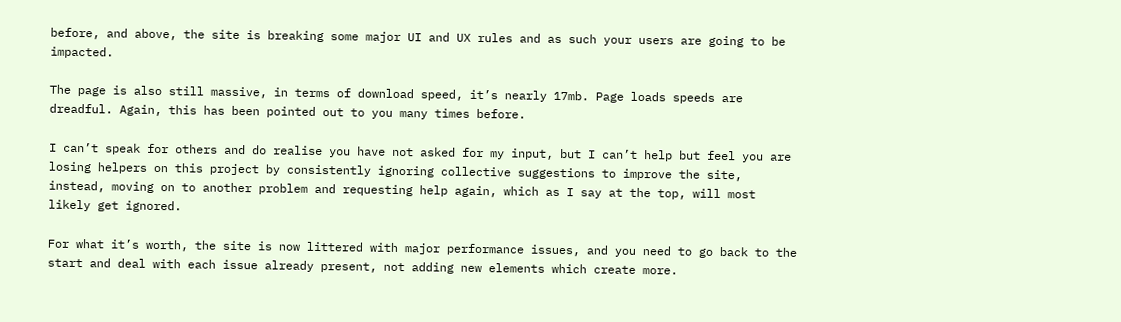before, and above, the site is breaking some major UI and UX rules and as such your users are going to be impacted.

The page is also still massive, in terms of download speed, it’s nearly 17mb. Page loads speeds are dreadful. Again, this has been pointed out to you many times before.

I can’t speak for others and do realise you have not asked for my input, but I can’t help but feel you are losing helpers on this project by consistently ignoring collective suggestions to improve the site, instead, moving on to another problem and requesting help again, which as I say at the top, will most likely get ignored.

For what it’s worth, the site is now littered with major performance issues, and you need to go back to the start and deal with each issue already present, not adding new elements which create more.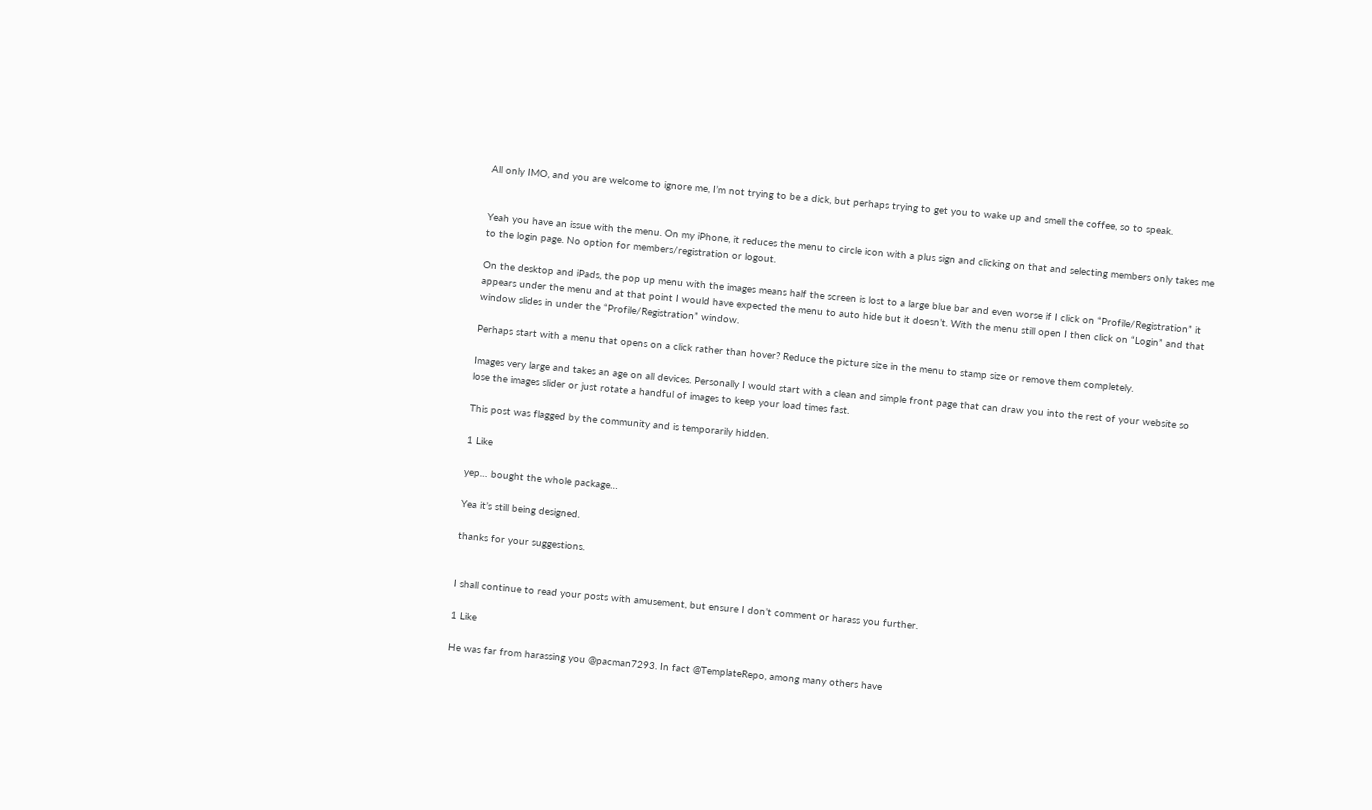All only IMO, and you are welcome to ignore me, I’m not trying to be a dick, but perhaps trying to get you to wake up and smell the coffee, so to speak.


Yeah you have an issue with the menu. On my iPhone, it reduces the menu to circle icon with a plus sign and clicking on that and selecting members only takes me to the login page. No option for members/registration or logout.

On the desktop and iPads, the pop up menu with the images means half the screen is lost to a large blue bar and even worse if I click on “Profile/Registration” it appears under the menu and at that point I would have expected the menu to auto hide but it doesn’t. With the menu still open I then click on “Login” and that window slides in under the “Profile/Registration” window.

Perhaps start with a menu that opens on a click rather than hover? Reduce the picture size in the menu to stamp size or remove them completely.

Images very large and takes an age on all devices. Personally I would start with a clean and simple front page that can draw you into the rest of your website so lose the images slider or just rotate a handful of images to keep your load times fast.

This post was flagged by the community and is temporarily hidden.

1 Like

yep… bought the whole package…

Yea it’s still being designed.

thanks for your suggestions.


I shall continue to read your posts with amusement, but ensure I don’t comment or harass you further.

1 Like

He was far from harassing you @pacman7293. In fact @TemplateRepo, among many others have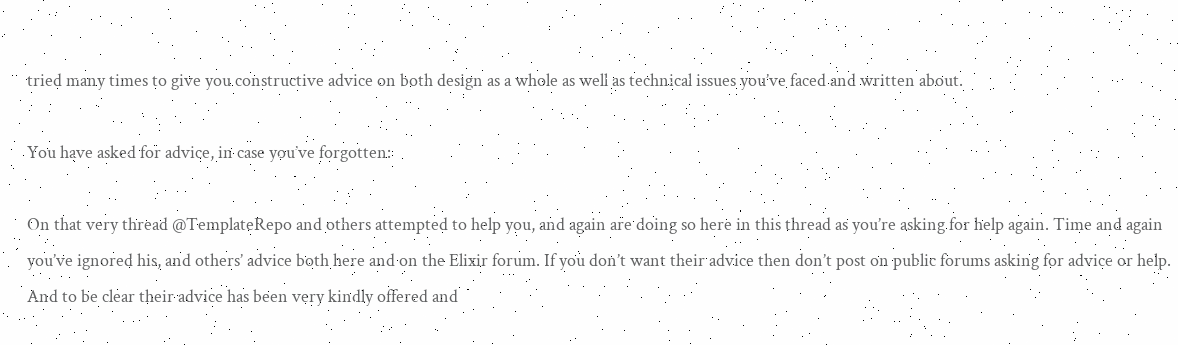tried many times to give you constructive advice on both design as a whole as well as technical issues you’ve faced and written about.

You have asked for advice, in case you’ve forgotten:

On that very thread @TemplateRepo and others attempted to help you, and again are doing so here in this thread as you’re asking for help again. Time and again you’ve ignored his, and others’ advice both here and on the Elixir forum. If you don’t want their advice then don’t post on public forums asking for advice or help. And to be clear their advice has been very kindly offered and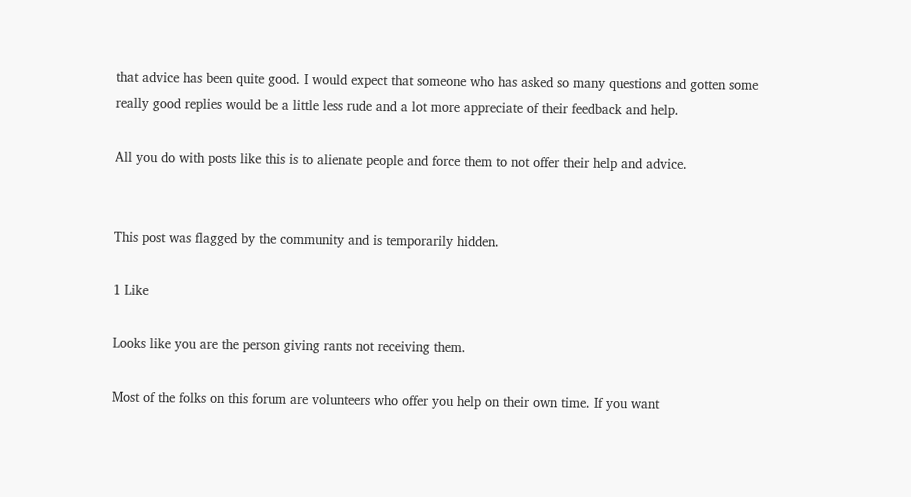that advice has been quite good. I would expect that someone who has asked so many questions and gotten some really good replies would be a little less rude and a lot more appreciate of their feedback and help.

All you do with posts like this is to alienate people and force them to not offer their help and advice.


This post was flagged by the community and is temporarily hidden.

1 Like

Looks like you are the person giving rants not receiving them.

Most of the folks on this forum are volunteers who offer you help on their own time. If you want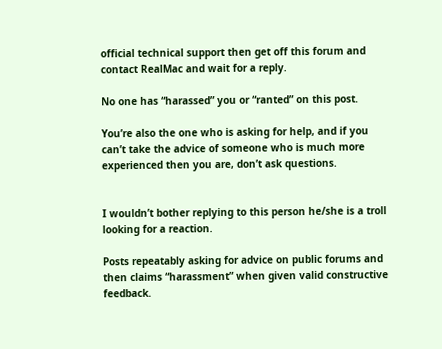official technical support then get off this forum and contact RealMac and wait for a reply.

No one has “harassed” you or “ranted” on this post.

You’re also the one who is asking for help, and if you can’t take the advice of someone who is much more experienced then you are, don’t ask questions.


I wouldn’t bother replying to this person he/she is a troll looking for a reaction.

Posts repeatably asking for advice on public forums and then claims “harassment” when given valid constructive feedback.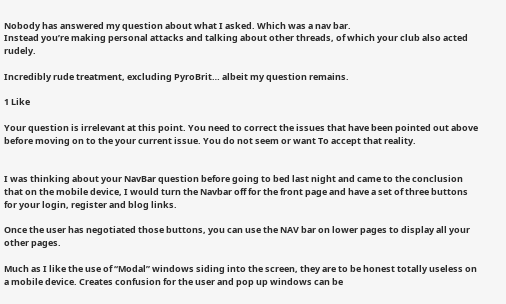Nobody has answered my question about what I asked. Which was a nav bar.
Instead you’re making personal attacks and talking about other threads, of which your club also acted rudely.

Incredibly rude treatment, excluding PyroBrit… albeit my question remains.

1 Like

Your question is irrelevant at this point. You need to correct the issues that have been pointed out above before moving on to the your current issue. You do not seem or want To accept that reality.


I was thinking about your NavBar question before going to bed last night and came to the conclusion that on the mobile device, I would turn the Navbar off for the front page and have a set of three buttons for your login, register and blog links.

Once the user has negotiated those buttons, you can use the NAV bar on lower pages to display all your other pages.

Much as I like the use of “Modal” windows siding into the screen, they are to be honest totally useless on a mobile device. Creates confusion for the user and pop up windows can be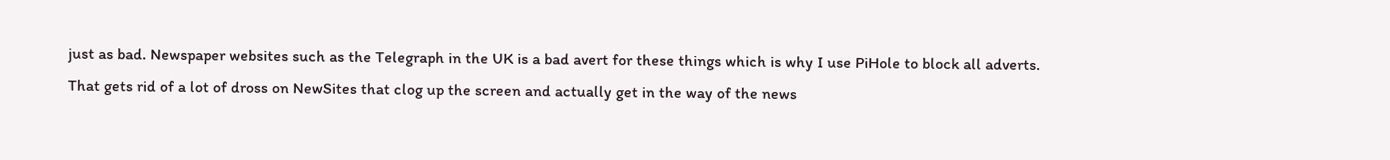just as bad. Newspaper websites such as the Telegraph in the UK is a bad avert for these things which is why I use PiHole to block all adverts. That gets rid of a lot of dross on NewSites that clog up the screen and actually get in the way of the news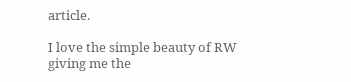article.

I love the simple beauty of RW giving me the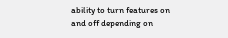ability to turn features on and off depending on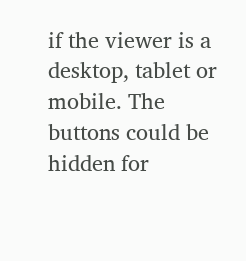if the viewer is a desktop, tablet or mobile. The buttons could be hidden for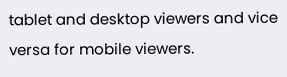tablet and desktop viewers and vice versa for mobile viewers.